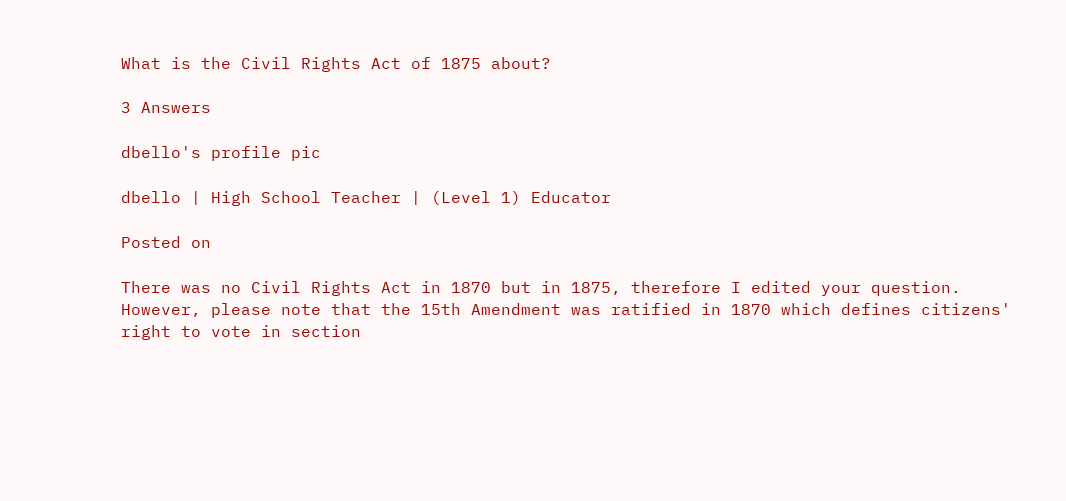What is the Civil Rights Act of 1875 about?

3 Answers

dbello's profile pic

dbello | High School Teacher | (Level 1) Educator

Posted on

There was no Civil Rights Act in 1870 but in 1875, therefore I edited your question. However, please note that the 15th Amendment was ratified in 1870 which defines citizens' right to vote in section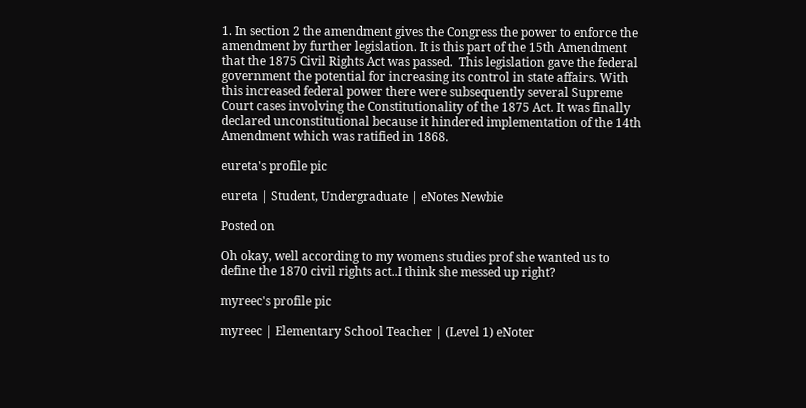1. In section 2 the amendment gives the Congress the power to enforce the amendment by further legislation. It is this part of the 15th Amendment that the 1875 Civil Rights Act was passed.  This legislation gave the federal government the potential for increasing its control in state affairs. With this increased federal power there were subsequently several Supreme Court cases involving the Constitutionality of the 1875 Act. It was finally declared unconstitutional because it hindered implementation of the 14th Amendment which was ratified in 1868.

eureta's profile pic

eureta | Student, Undergraduate | eNotes Newbie

Posted on

Oh okay, well according to my womens studies prof she wanted us to define the 1870 civil rights act..I think she messed up right?

myreec's profile pic

myreec | Elementary School Teacher | (Level 1) eNoter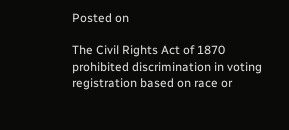Posted on

The Civil Rights Act of 1870 prohibited discrimination in voting registration based on race or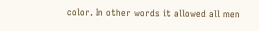color. In other words it allowed all men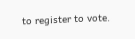to register to vote.